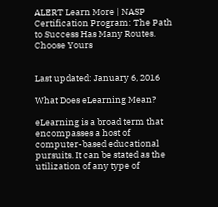ALERT Learn More | NASP Certification Program: The Path to Success Has Many Routes. Choose Yours


Last updated: January 6, 2016

What Does eLearning Mean?

eLearning is a broad term that encompasses a host of computer-based educational pursuits. It can be stated as the utilization of any type of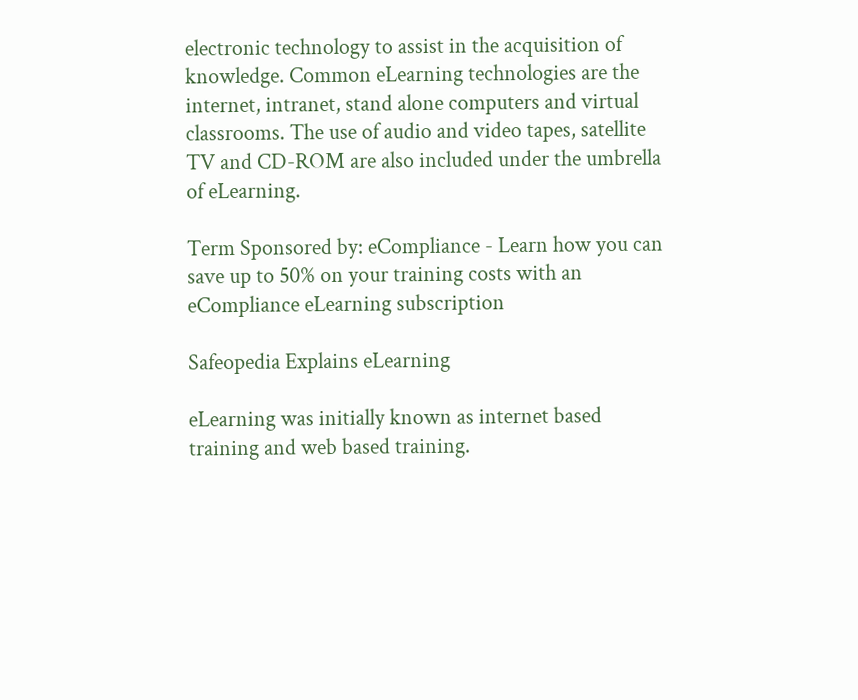electronic technology to assist in the acquisition of knowledge. Common eLearning technologies are the internet, intranet, stand alone computers and virtual classrooms. The use of audio and video tapes, satellite TV and CD-ROM are also included under the umbrella of eLearning.

Term Sponsored by: eCompliance - Learn how you can save up to 50% on your training costs with an eCompliance eLearning subscription

Safeopedia Explains eLearning

eLearning was initially known as internet based training and web based training.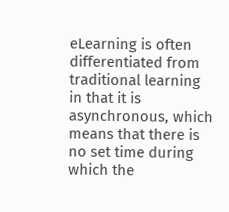eLearning is often differentiated from traditional learning in that it is asynchronous, which means that there is no set time during which the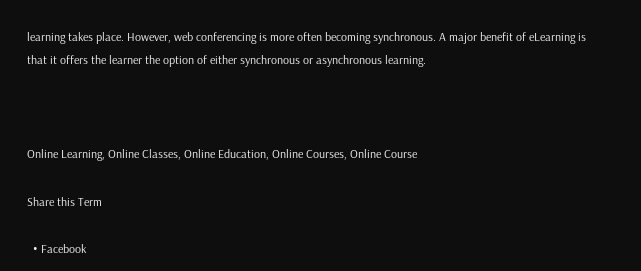learning takes place. However, web conferencing is more often becoming synchronous. A major benefit of eLearning is that it offers the learner the option of either synchronous or asynchronous learning.



Online Learning, Online Classes, Online Education, Online Courses, Online Course

Share this Term

  • Facebook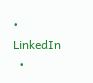• LinkedIn
  •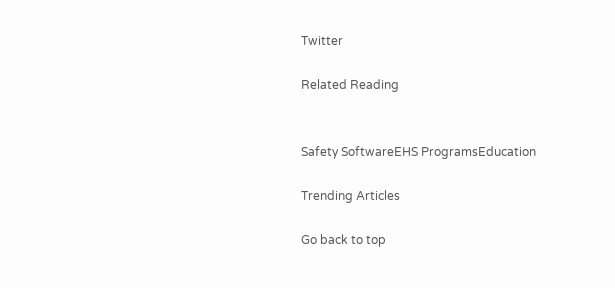Twitter

Related Reading


Safety SoftwareEHS ProgramsEducation

Trending Articles

Go back to top